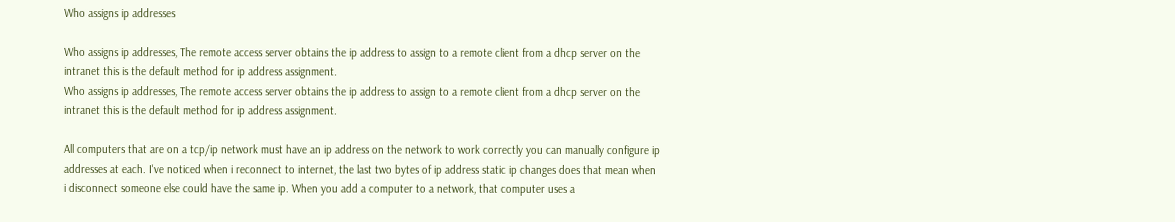Who assigns ip addresses

Who assigns ip addresses, The remote access server obtains the ip address to assign to a remote client from a dhcp server on the intranet this is the default method for ip address assignment.
Who assigns ip addresses, The remote access server obtains the ip address to assign to a remote client from a dhcp server on the intranet this is the default method for ip address assignment.

All computers that are on a tcp/ip network must have an ip address on the network to work correctly you can manually configure ip addresses at each. I've noticed when i reconnect to internet, the last two bytes of ip address static ip changes does that mean when i disconnect someone else could have the same ip. When you add a computer to a network, that computer uses a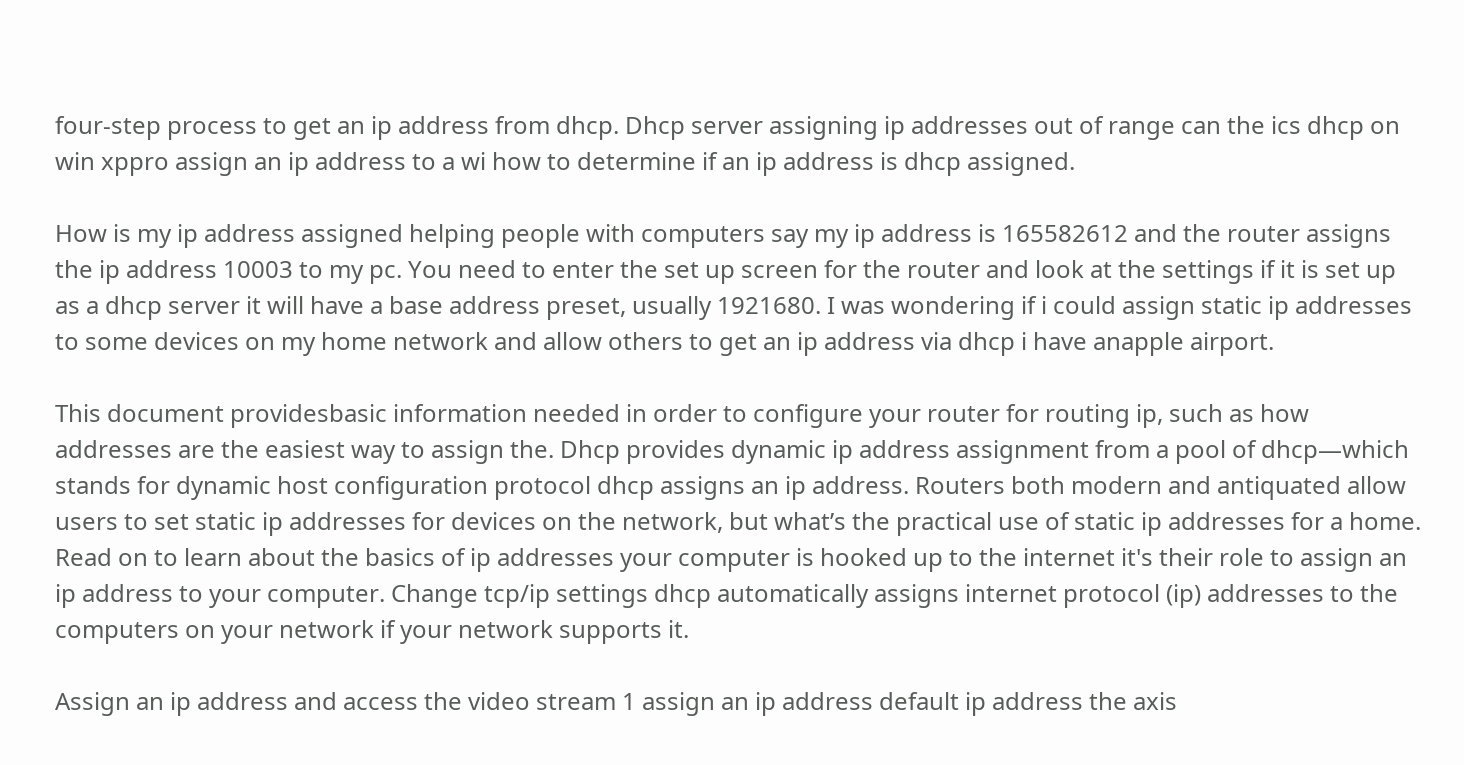four-step process to get an ip address from dhcp. Dhcp server assigning ip addresses out of range can the ics dhcp on win xppro assign an ip address to a wi how to determine if an ip address is dhcp assigned.

How is my ip address assigned helping people with computers say my ip address is 165582612 and the router assigns the ip address 10003 to my pc. You need to enter the set up screen for the router and look at the settings if it is set up as a dhcp server it will have a base address preset, usually 1921680. I was wondering if i could assign static ip addresses to some devices on my home network and allow others to get an ip address via dhcp i have anapple airport.

This document providesbasic information needed in order to configure your router for routing ip, such as how addresses are the easiest way to assign the. Dhcp provides dynamic ip address assignment from a pool of dhcp—which stands for dynamic host configuration protocol dhcp assigns an ip address. Routers both modern and antiquated allow users to set static ip addresses for devices on the network, but what’s the practical use of static ip addresses for a home. Read on to learn about the basics of ip addresses your computer is hooked up to the internet it's their role to assign an ip address to your computer. Change tcp/ip settings dhcp automatically assigns internet protocol (ip) addresses to the computers on your network if your network supports it.

Assign an ip address and access the video stream 1 assign an ip address default ip address the axis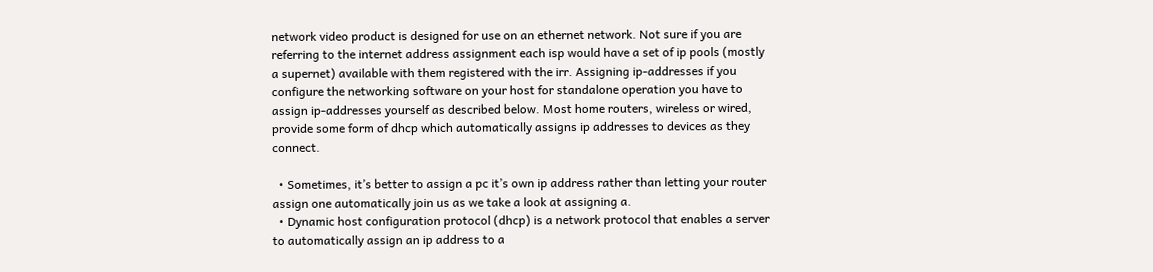network video product is designed for use on an ethernet network. Not sure if you are referring to the internet address assignment each isp would have a set of ip pools (mostly a supernet) available with them registered with the irr. Assigning ip-addresses if you configure the networking software on your host for standalone operation you have to assign ip-addresses yourself as described below. Most home routers, wireless or wired, provide some form of dhcp which automatically assigns ip addresses to devices as they connect.

  • Sometimes, it’s better to assign a pc it’s own ip address rather than letting your router assign one automatically join us as we take a look at assigning a.
  • Dynamic host configuration protocol (dhcp) is a network protocol that enables a server to automatically assign an ip address to a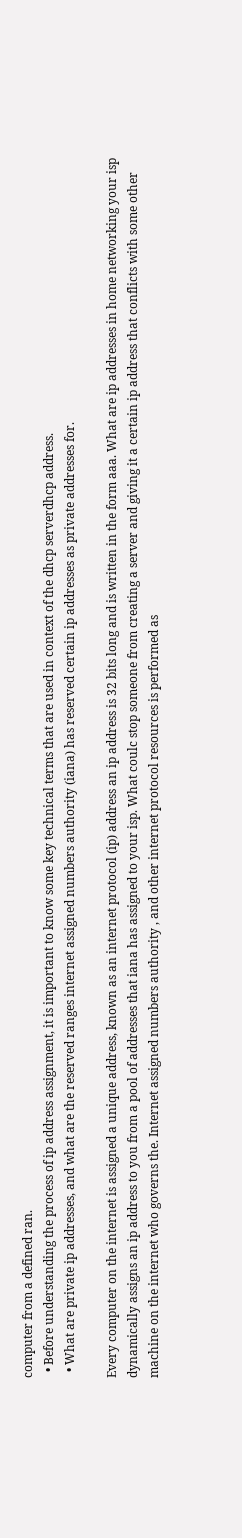computer from a defined ran.
  • Before understanding the process of ip address assignment, it is important to know some key technical terms that are used in context of the dhcp serverdhcp address.
  • What are private ip addresses, and what are the reserved ranges internet assigned numbers authority (iana) has reserved certain ip addresses as private addresses for.

Every computer on the internet is assigned a unique address, known as an internet protocol (ip) address an ip address is 32 bits long and is written in the form aaa. What are ip addresses in home networking your isp dynamically assigns an ip address to you from a pool of addresses that iana has assigned to your isp. What coulc stop someone from creating a server and giving it a certain ip address that conflicts with some other machine on the internet who governs the. Internet assigned numbers authority , and other internet protocol resources is performed as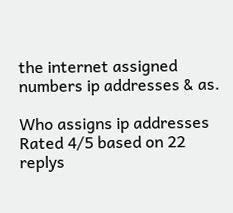the internet assigned numbers ip addresses & as.

Who assigns ip addresses
Rated 4/5 based on 22 replys